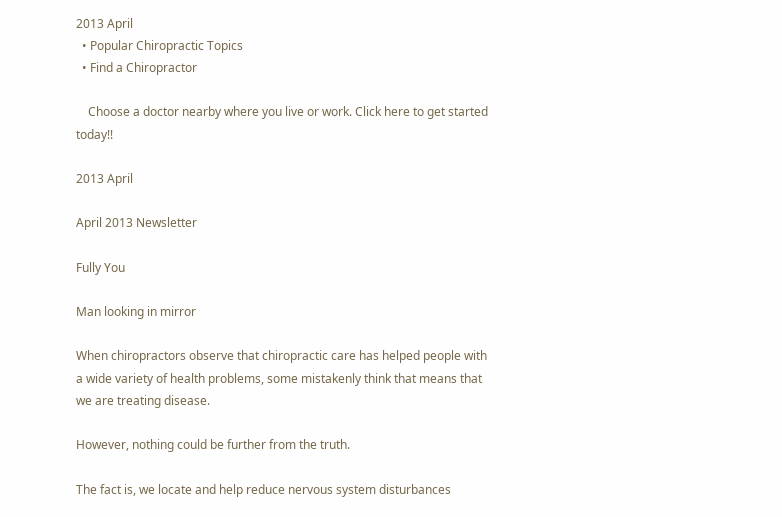2013 April
  • Popular Chiropractic Topics
  • Find a Chiropractor

    Choose a doctor nearby where you live or work. Click here to get started today!!

2013 April

April 2013 Newsletter

Fully You

Man looking in mirror

When chiropractors observe that chiropractic care has helped people with a wide variety of health problems, some mistakenly think that means that we are treating disease.

However, nothing could be further from the truth.

The fact is, we locate and help reduce nervous system disturbances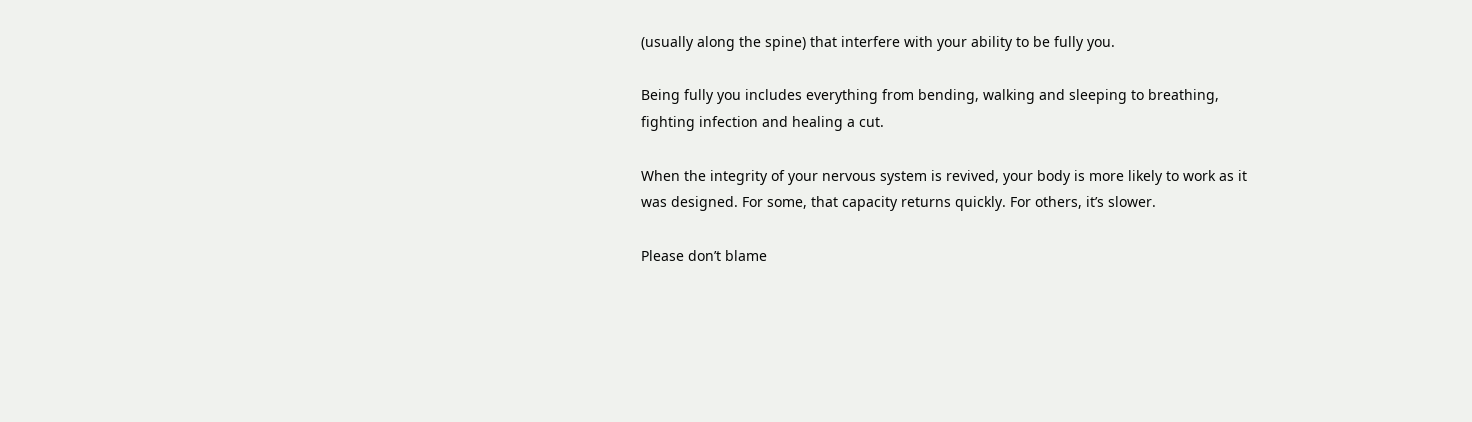(usually along the spine) that interfere with your ability to be fully you.

Being fully you includes everything from bending, walking and sleeping to breathing, fighting infection and healing a cut.

When the integrity of your nervous system is revived, your body is more likely to work as it was designed. For some, that capacity returns quickly. For others, it’s slower.

Please don’t blame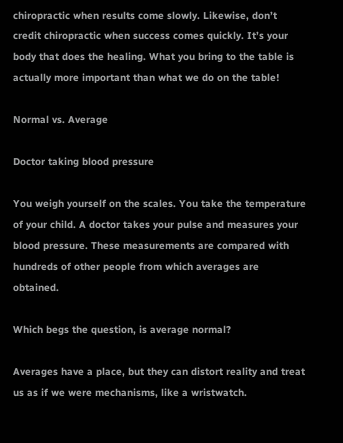chiropractic when results come slowly. Likewise, don’t credit chiropractic when success comes quickly. It’s your body that does the healing. What you bring to the table is actually more important than what we do on the table!

Normal vs. Average

Doctor taking blood pressure

You weigh yourself on the scales. You take the temperature of your child. A doctor takes your pulse and measures your blood pressure. These measurements are compared with hundreds of other people from which averages are obtained.

Which begs the question, is average normal?

Averages have a place, but they can distort reality and treat us as if we were mechanisms, like a wristwatch.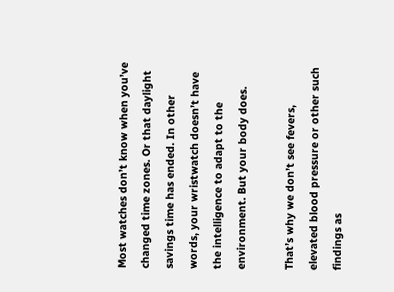Most watches don’t know when you’ve changed time zones. Or that daylight savings time has ended. In other words, your wristwatch doesn’t have the intelligence to adapt to the environment. But your body does.

That’s why we don’t see fevers, elevated blood pressure or other such findings as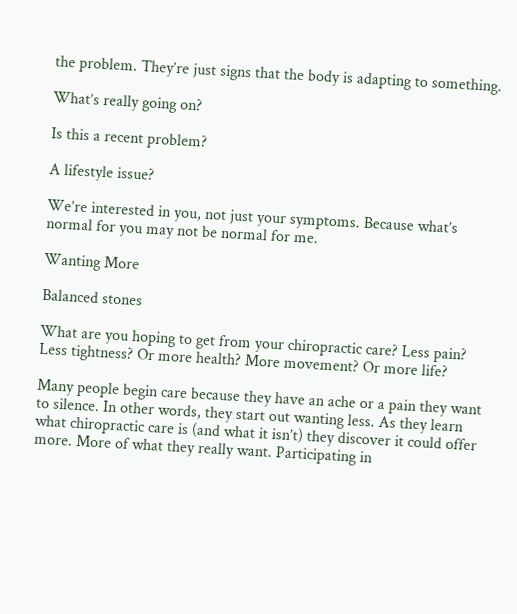the problem. They’re just signs that the body is adapting to something.

What’s really going on?

Is this a recent problem?

A lifestyle issue?

We’re interested in you, not just your symptoms. Because what’s normal for you may not be normal for me.

Wanting More

Balanced stones

What are you hoping to get from your chiropractic care? Less pain? Less tightness? Or more health? More movement? Or more life?

Many people begin care because they have an ache or a pain they want to silence. In other words, they start out wanting less. As they learn what chiropractic care is (and what it isn’t) they discover it could offer more. More of what they really want. Participating in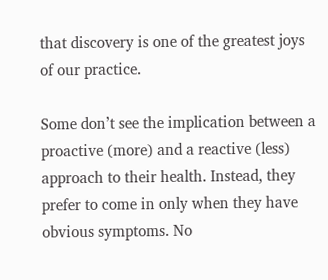that discovery is one of the greatest joys of our practice.

Some don’t see the implication between a proactive (more) and a reactive (less) approach to their health. Instead, they prefer to come in only when they have obvious symptoms. No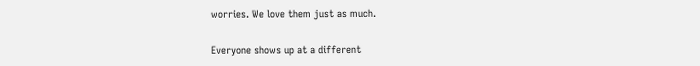worries. We love them just as much.

Everyone shows up at a different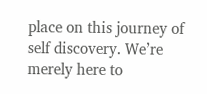place on this journey of self discovery. We’re merely here to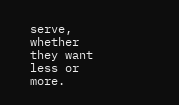serve, whether they want less or more.